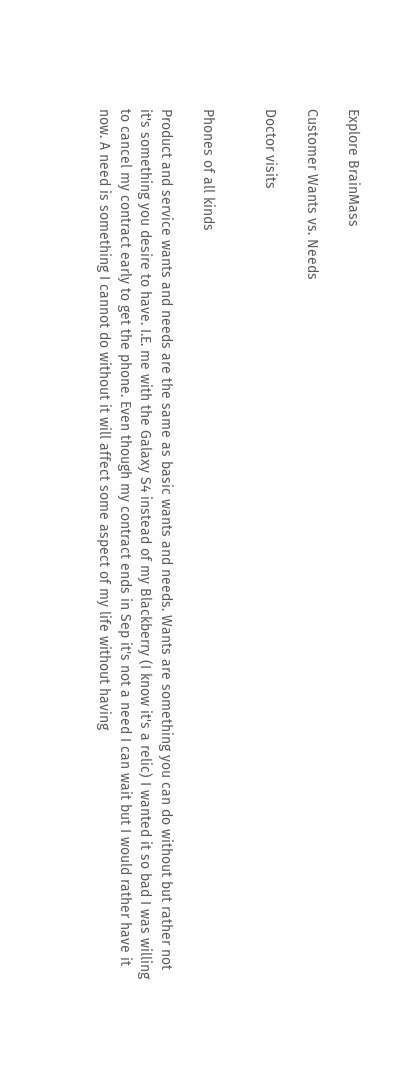Explore BrainMass

Customer Wants vs. Needs

Doctor visits


Phones of all kinds

Product and service wants and needs are the same as basic wants and needs. Wants are something you can do without but rather not it's something you desire to have. I.E. me with the Galaxy S4 instead of my Blackberry (I know it's a relic) I wanted it so bad I was willing to cancel my contract early to get the phone. Even though my contract ends in Sep it's not a need I can wait but I would rather have it now. A need is something I cannot do without it will affect some aspect of my life without having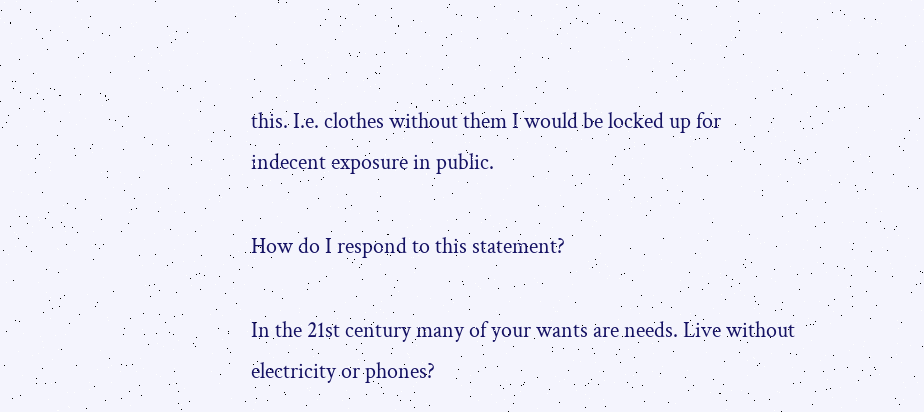this. I.e. clothes without them I would be locked up for indecent exposure in public.

How do I respond to this statement?

In the 21st century many of your wants are needs. Live without electricity or phones?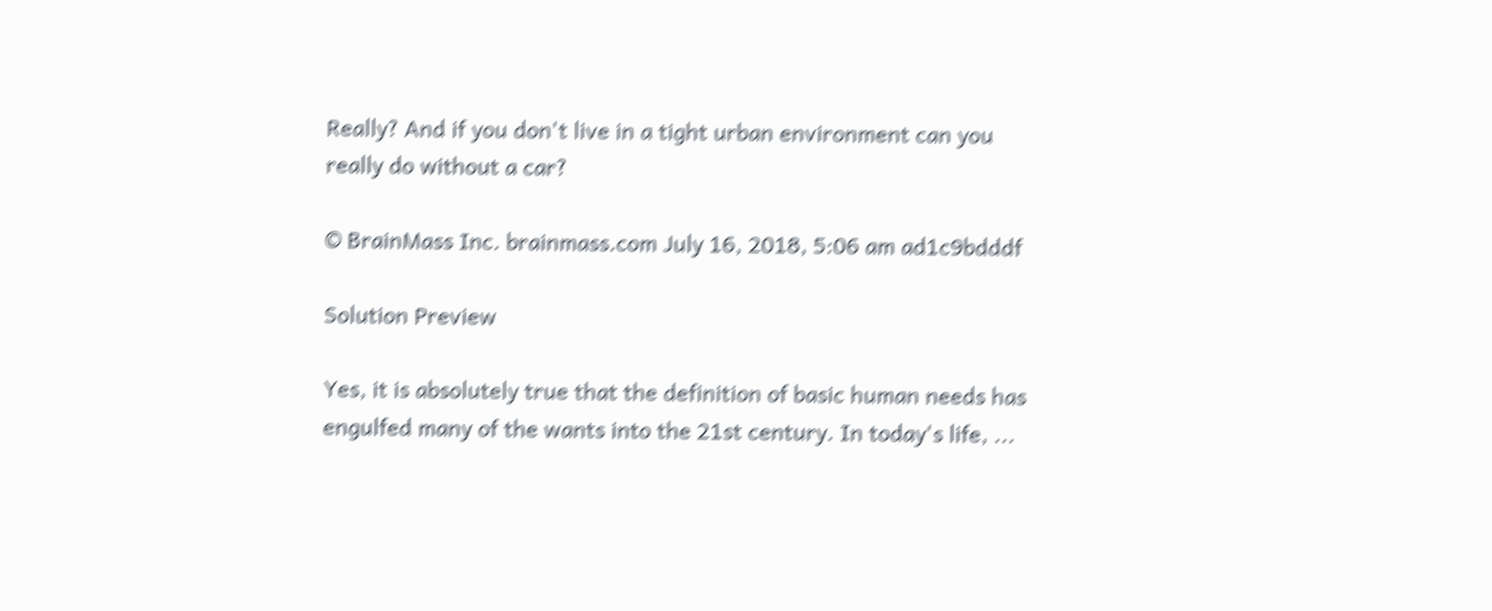Really? And if you don't live in a tight urban environment can you really do without a car?

© BrainMass Inc. brainmass.com July 16, 2018, 5:06 am ad1c9bdddf

Solution Preview

Yes, it is absolutely true that the definition of basic human needs has engulfed many of the wants into the 21st century. In today's life, ...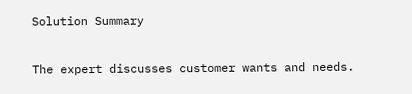Solution Summary

The expert discusses customer wants and needs.